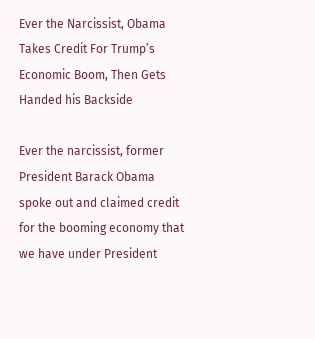Ever the Narcissist, Obama Takes Credit For Trump’s Economic Boom, Then Gets Handed his Backside

Ever the narcissist, former President Barack Obama spoke out and claimed credit for the booming economy that we have under President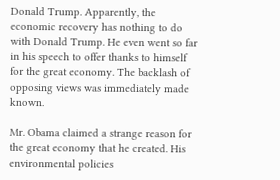Donald Trump. Apparently, the economic recovery has nothing to do with Donald Trump. He even went so far in his speech to offer thanks to himself for the great economy. The backlash of opposing views was immediately made known.

Mr. Obama claimed a strange reason for the great economy that he created. His environmental policies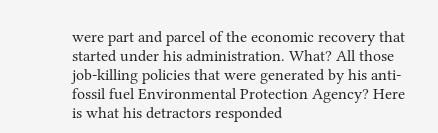were part and parcel of the economic recovery that started under his administration. What? All those job-killing policies that were generated by his anti-fossil fuel Environmental Protection Agency? Here is what his detractors responded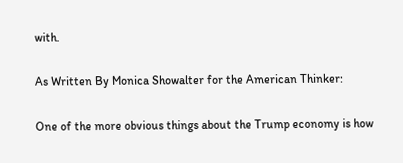with.

As Written By Monica Showalter for the American Thinker:

One of the more obvious things about the Trump economy is how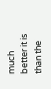much better it is than the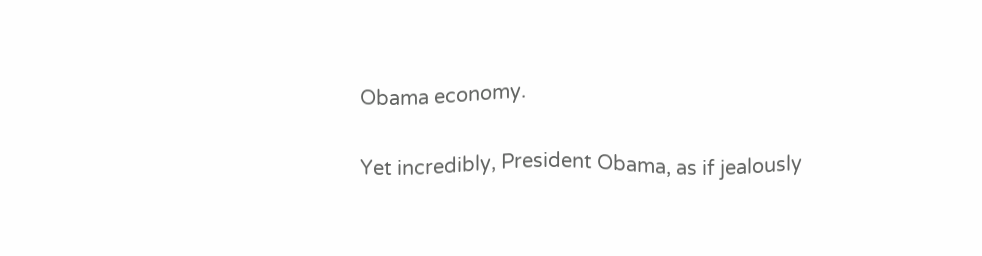Obama economy.

Yet incredibly, President Obama, as if jealously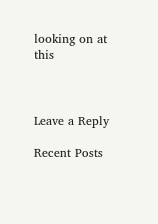looking on at this



Leave a Reply

Recent Posts